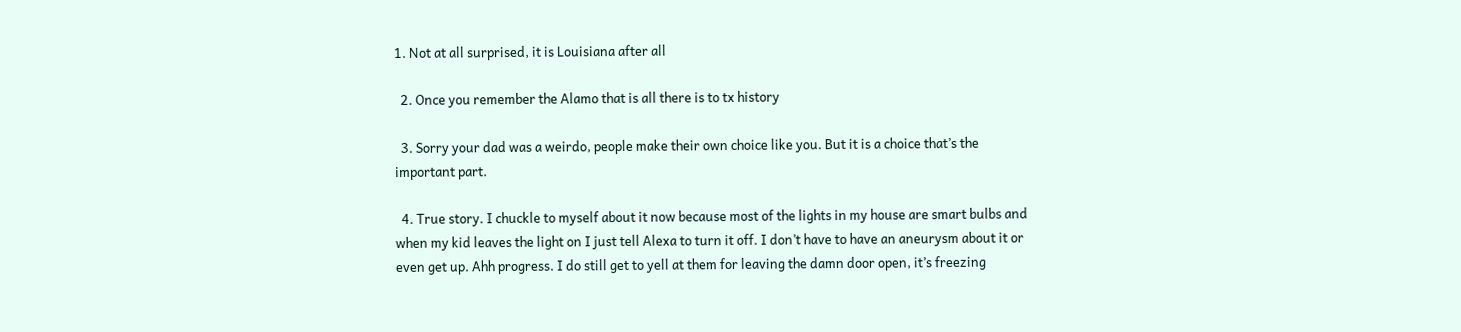1. Not at all surprised, it is Louisiana after all

  2. Once you remember the Alamo that is all there is to tx history

  3. Sorry your dad was a weirdo, people make their own choice like you. But it is a choice that’s the important part.

  4. True story. I chuckle to myself about it now because most of the lights in my house are smart bulbs and when my kid leaves the light on I just tell Alexa to turn it off. I don’t have to have an aneurysm about it or even get up. Ahh progress. I do still get to yell at them for leaving the damn door open, it’s freezing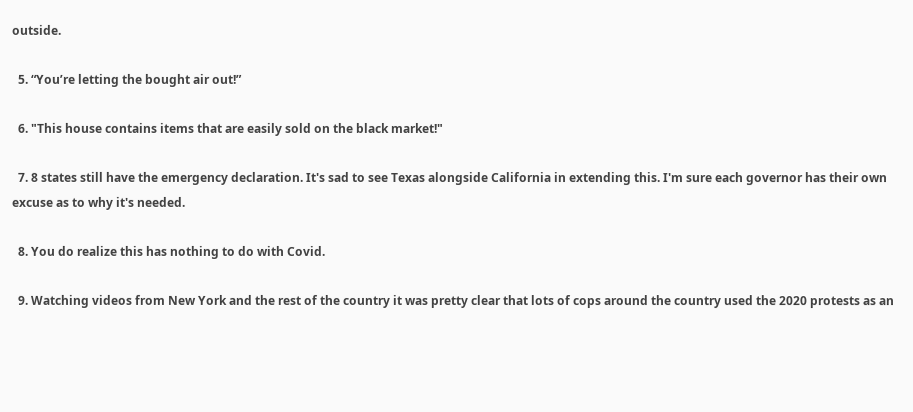outside.

  5. “You’re letting the bought air out!”

  6. "This house contains items that are easily sold on the black market!"

  7. 8 states still have the emergency declaration. It's sad to see Texas alongside California in extending this. I'm sure each governor has their own excuse as to why it's needed.

  8. You do realize this has nothing to do with Covid.

  9. Watching videos from New York and the rest of the country it was pretty clear that lots of cops around the country used the 2020 protests as an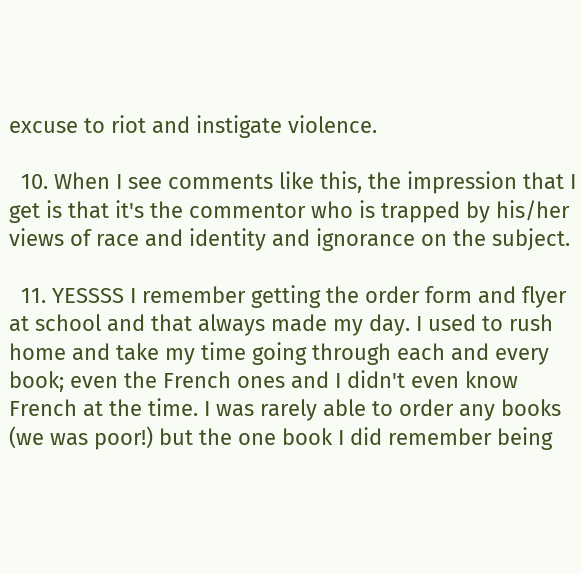excuse to riot and instigate violence.

  10. When I see comments like this, the impression that I get is that it's the commentor who is trapped by his/her views of race and identity and ignorance on the subject.

  11. YESSSS I remember getting the order form and flyer at school and that always made my day. I used to rush home and take my time going through each and every book; even the French ones and I didn't even know French at the time. I was rarely able to order any books (we was poor!) but the one book I did remember being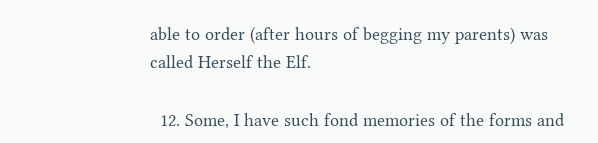able to order (after hours of begging my parents) was called Herself the Elf.

  12. Some, I have such fond memories of the forms and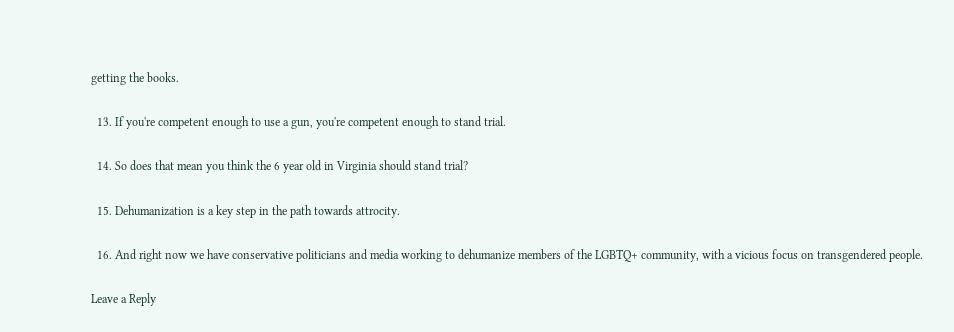getting the books.

  13. If you're competent enough to use a gun, you're competent enough to stand trial.

  14. So does that mean you think the 6 year old in Virginia should stand trial?

  15. Dehumanization is a key step in the path towards attrocity.

  16. And right now we have conservative politicians and media working to dehumanize members of the LGBTQ+ community, with a vicious focus on transgendered people.

Leave a Reply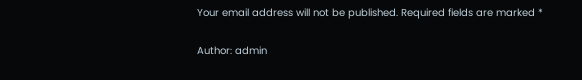Your email address will not be published. Required fields are marked *

Author: admin